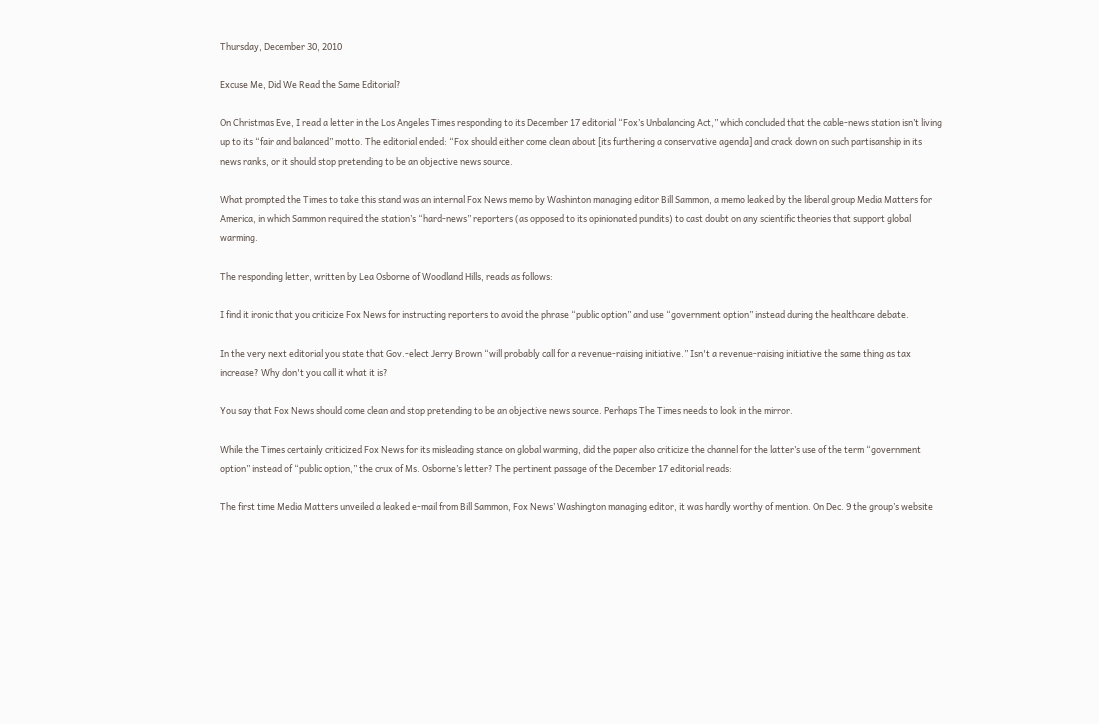Thursday, December 30, 2010

Excuse Me, Did We Read the Same Editorial?

On Christmas Eve, I read a letter in the Los Angeles Times responding to its December 17 editorial “Fox’s Unbalancing Act,” which concluded that the cable-news station isn’t living up to its “fair and balanced” motto. The editorial ended: “Fox should either come clean about [its furthering a conservative agenda] and crack down on such partisanship in its news ranks, or it should stop pretending to be an objective news source.

What prompted the Times to take this stand was an internal Fox News memo by Washinton managing editor Bill Sammon, a memo leaked by the liberal group Media Matters for America, in which Sammon required the station’s “hard-news” reporters (as opposed to its opinionated pundits) to cast doubt on any scientific theories that support global warming.

The responding letter, written by Lea Osborne of Woodland Hills, reads as follows:

I find it ironic that you criticize Fox News for instructing reporters to avoid the phrase “public option” and use “government option” instead during the healthcare debate.

In the very next editorial you state that Gov.-elect Jerry Brown “will probably call for a revenue-raising initiative.” Isn't a revenue-raising initiative the same thing as tax increase? Why don't you call it what it is?

You say that Fox News should come clean and stop pretending to be an objective news source. Perhaps The Times needs to look in the mirror.

While the Times certainly criticized Fox News for its misleading stance on global warming, did the paper also criticize the channel for the latter’s use of the term “government option” instead of “public option,” the crux of Ms. Osborne’s letter? The pertinent passage of the December 17 editorial reads:

The first time Media Matters unveiled a leaked e-mail from Bill Sammon, Fox News’ Washington managing editor, it was hardly worthy of mention. On Dec. 9 the group’s website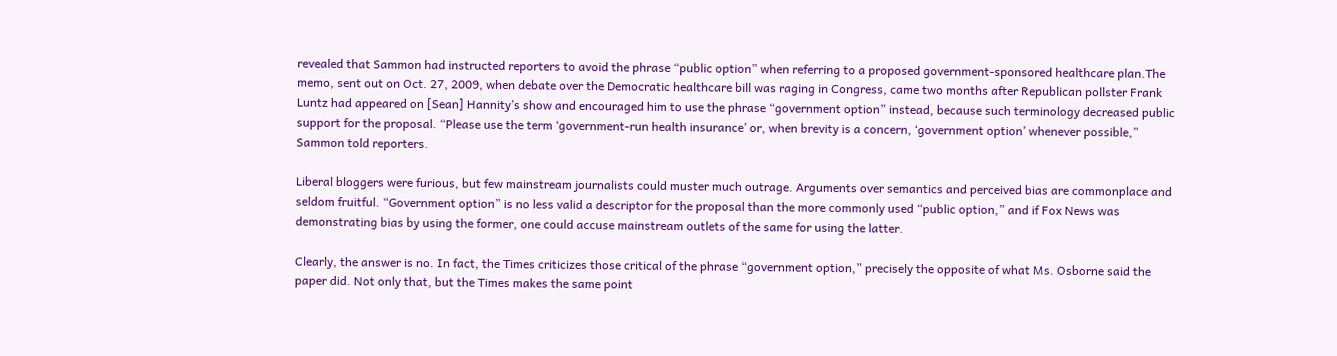revealed that Sammon had instructed reporters to avoid the phrase “public option” when referring to a proposed government-sponsored healthcare plan.The memo, sent out on Oct. 27, 2009, when debate over the Democratic healthcare bill was raging in Congress, came two months after Republican pollster Frank Luntz had appeared on [Sean] Hannity’s show and encouraged him to use the phrase “government option” instead, because such terminology decreased public support for the proposal. “Please use the term ‘government-run health insurance’ or, when brevity is a concern, ‘government option’ whenever possible,” Sammon told reporters.

Liberal bloggers were furious, but few mainstream journalists could muster much outrage. Arguments over semantics and perceived bias are commonplace and seldom fruitful. “Government option” is no less valid a descriptor for the proposal than the more commonly used “public option,” and if Fox News was demonstrating bias by using the former, one could accuse mainstream outlets of the same for using the latter.

Clearly, the answer is no. In fact, the Times criticizes those critical of the phrase “government option,” precisely the opposite of what Ms. Osborne said the paper did. Not only that, but the Times makes the same point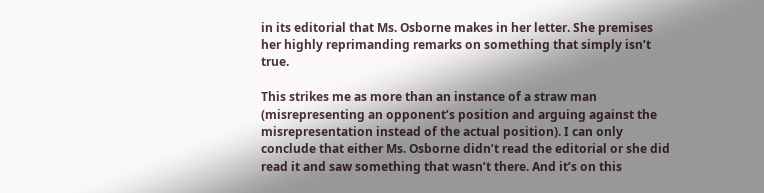in its editorial that Ms. Osborne makes in her letter. She premises her highly reprimanding remarks on something that simply isn’t true.

This strikes me as more than an instance of a straw man (misrepresenting an opponent’s position and arguing against the misrepresentation instead of the actual position). I can only conclude that either Ms. Osborne didn’t read the editorial or she did read it and saw something that wasn’t there. And it’s on this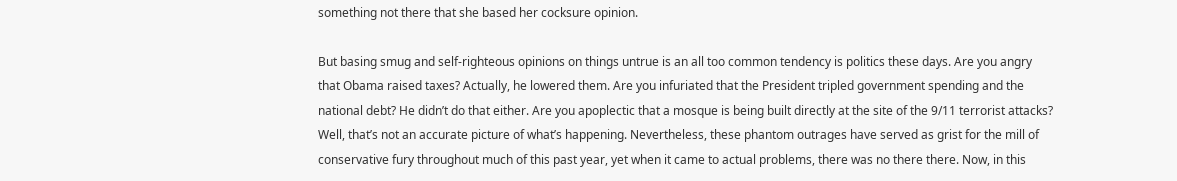something not there that she based her cocksure opinion.

But basing smug and self-righteous opinions on things untrue is an all too common tendency is politics these days. Are you angry that Obama raised taxes? Actually, he lowered them. Are you infuriated that the President tripled government spending and the national debt? He didn’t do that either. Are you apoplectic that a mosque is being built directly at the site of the 9/11 terrorist attacks? Well, that’s not an accurate picture of what’s happening. Nevertheless, these phantom outrages have served as grist for the mill of conservative fury throughout much of this past year, yet when it came to actual problems, there was no there there. Now, in this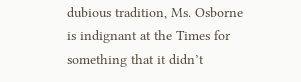dubious tradition, Ms. Osborne is indignant at the Times for something that it didn’t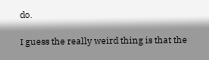do.

I guess the really weird thing is that the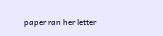paper ran her letter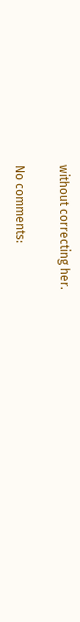without correcting her.

No comments: